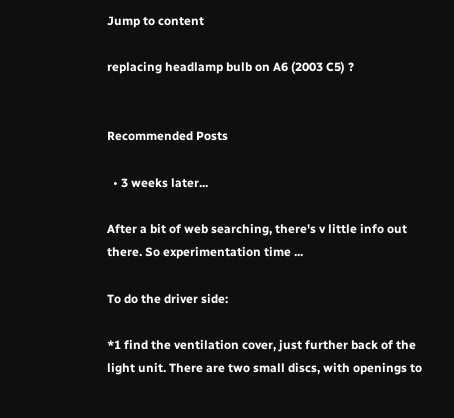Jump to content

replacing headlamp bulb on A6 (2003 C5) ?


Recommended Posts

  • 3 weeks later...

After a bit of web searching, there's v little info out there. So experimentation time ...

To do the driver side:

*1 find the ventilation cover, just further back of the light unit. There are two small discs, with openings to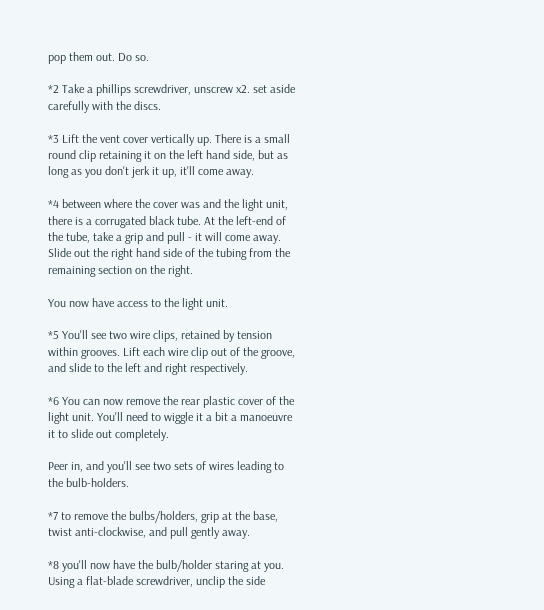pop them out. Do so.

*2 Take a phillips screwdriver, unscrew x2. set aside carefully with the discs.

*3 Lift the vent cover vertically up. There is a small round clip retaining it on the left hand side, but as long as you don't jerk it up, it'll come away.

*4 between where the cover was and the light unit, there is a corrugated black tube. At the left-end of the tube, take a grip and pull - it will come away. Slide out the right hand side of the tubing from the remaining section on the right.

You now have access to the light unit.

*5 You'll see two wire clips, retained by tension within grooves. Lift each wire clip out of the groove, and slide to the left and right respectively.

*6 You can now remove the rear plastic cover of the light unit. You'll need to wiggle it a bit a manoeuvre it to slide out completely.

Peer in, and you'll see two sets of wires leading to the bulb-holders.

*7 to remove the bulbs/holders, grip at the base, twist anti-clockwise, and pull gently away.

*8 you'll now have the bulb/holder staring at you. Using a flat-blade screwdriver, unclip the side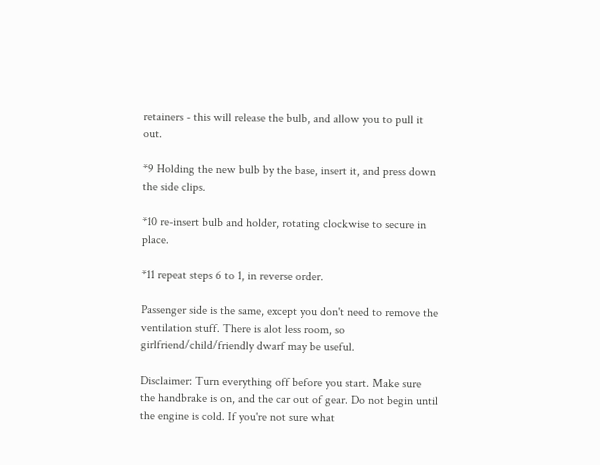retainers - this will release the bulb, and allow you to pull it out.

*9 Holding the new bulb by the base, insert it, and press down the side clips.

*10 re-insert bulb and holder, rotating clockwise to secure in place.

*11 repeat steps 6 to 1, in reverse order.

Passenger side is the same, except you don't need to remove the ventilation stuff. There is alot less room, so girlfriend/child/friendly dwarf may be useful.

Disclaimer: Turn everything off before you start. Make sure the handbrake is on, and the car out of gear. Do not begin until the engine is cold. If you're not sure what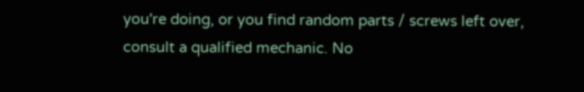you're doing, or you find random parts / screws left over, consult a qualified mechanic. No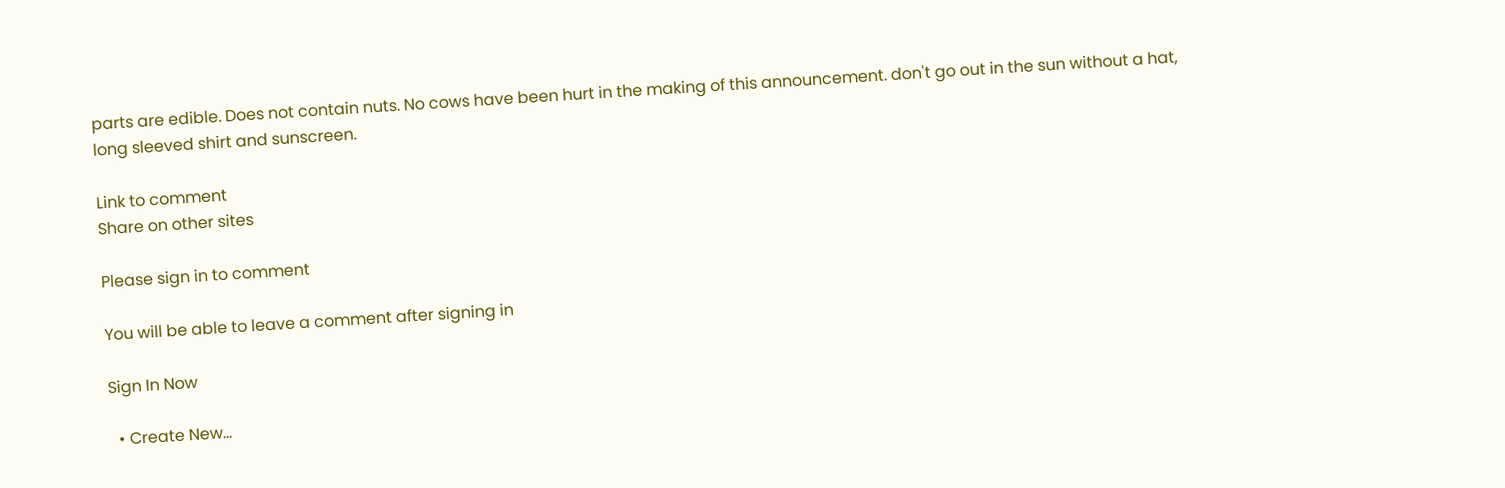parts are edible. Does not contain nuts. No cows have been hurt in the making of this announcement. don't go out in the sun without a hat, long sleeved shirt and sunscreen.

Link to comment
Share on other sites

Please sign in to comment

You will be able to leave a comment after signing in

Sign In Now

  • Create New...